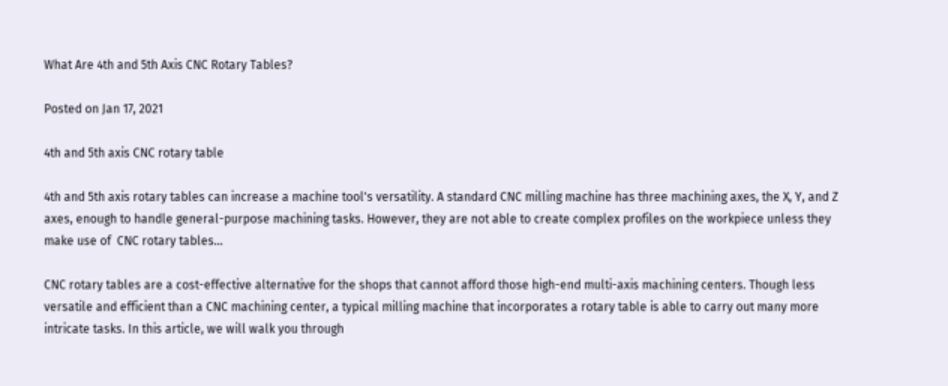What Are 4th and 5th Axis CNC Rotary Tables?

Posted on Jan 17, 2021

4th and 5th axis CNC rotary table

4th and 5th axis rotary tables can increase a machine tool's versatility. A standard CNC milling machine has three machining axes, the X, Y, and Z axes, enough to handle general-purpose machining tasks. However, they are not able to create complex profiles on the workpiece unless they make use of  CNC rotary tables...

CNC rotary tables are a cost-effective alternative for the shops that cannot afford those high-end multi-axis machining centers. Though less versatile and efficient than a CNC machining center, a typical milling machine that incorporates a rotary table is able to carry out many more intricate tasks. In this article, we will walk you through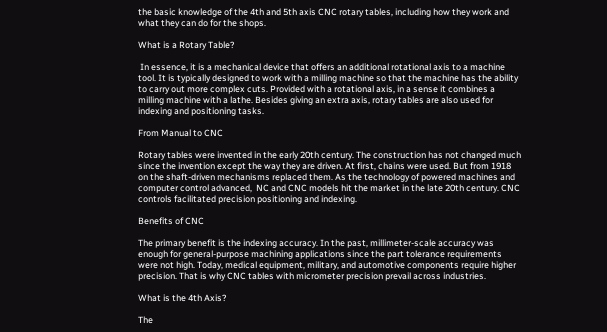the basic knowledge of the 4th and 5th axis CNC rotary tables, including how they work and what they can do for the shops.

What is a Rotary Table?

 In essence, it is a mechanical device that offers an additional rotational axis to a machine tool. It is typically designed to work with a milling machine so that the machine has the ability to carry out more complex cuts. Provided with a rotational axis, in a sense it combines a milling machine with a lathe. Besides giving an extra axis, rotary tables are also used for indexing and positioning tasks.

From Manual to CNC

Rotary tables were invented in the early 20th century. The construction has not changed much since the invention except the way they are driven. At first, chains were used. But from 1918 on the shaft-driven mechanisms replaced them. As the technology of powered machines and computer control advanced,  NC and CNC models hit the market in the late 20th century. CNC controls facilitated precision positioning and indexing.

Benefits of CNC

The primary benefit is the indexing accuracy. In the past, millimeter-scale accuracy was enough for general-purpose machining applications since the part tolerance requirements were not high. Today, medical equipment, military, and automotive components require higher precision. That is why CNC tables with micrometer precision prevail across industries.

What is the 4th Axis?

The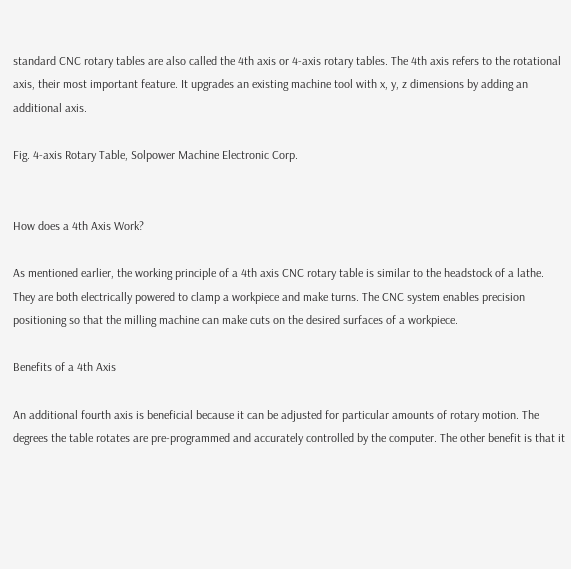standard CNC rotary tables are also called the 4th axis or 4-axis rotary tables. The 4th axis refers to the rotational axis, their most important feature. It upgrades an existing machine tool with x, y, z dimensions by adding an additional axis.

Fig. 4-axis Rotary Table, Solpower Machine Electronic Corp.


How does a 4th Axis Work?

As mentioned earlier, the working principle of a 4th axis CNC rotary table is similar to the headstock of a lathe. They are both electrically powered to clamp a workpiece and make turns. The CNC system enables precision positioning so that the milling machine can make cuts on the desired surfaces of a workpiece.

Benefits of a 4th Axis

An additional fourth axis is beneficial because it can be adjusted for particular amounts of rotary motion. The degrees the table rotates are pre-programmed and accurately controlled by the computer. The other benefit is that it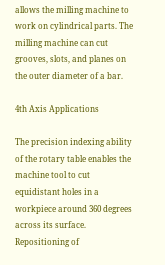allows the milling machine to work on cylindrical parts. The milling machine can cut grooves, slots, and planes on the outer diameter of a bar.

4th Axis Applications

The precision indexing ability of the rotary table enables the machine tool to cut equidistant holes in a workpiece around 360 degrees across its surface. Repositioning of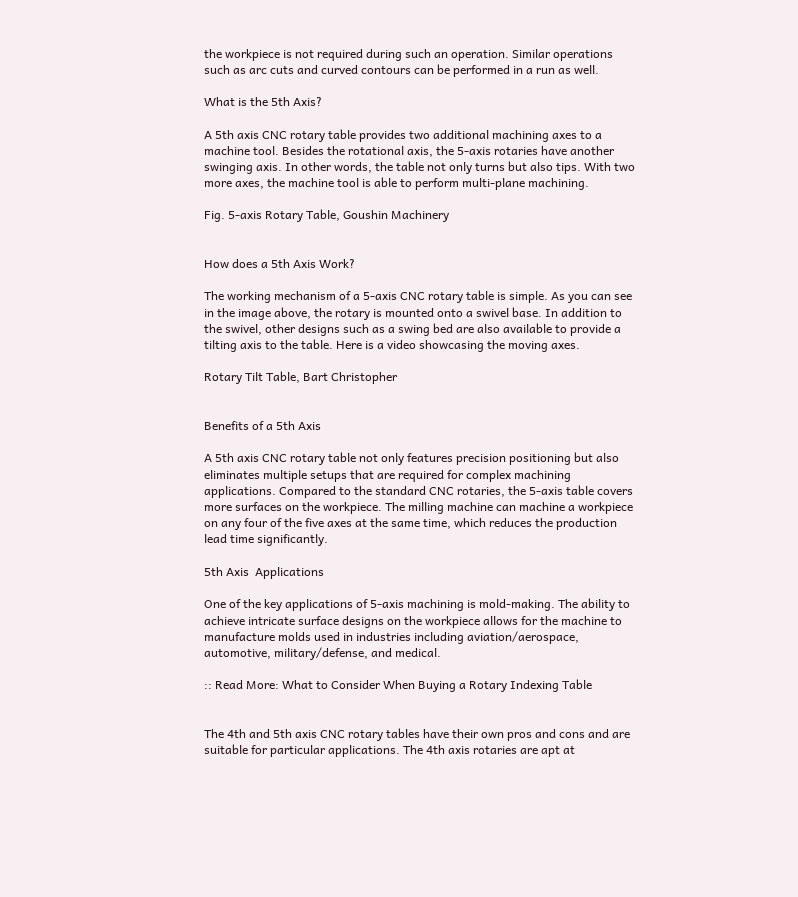the workpiece is not required during such an operation. Similar operations such as arc cuts and curved contours can be performed in a run as well.

What is the 5th Axis?

A 5th axis CNC rotary table provides two additional machining axes to a machine tool. Besides the rotational axis, the 5-axis rotaries have another swinging axis. In other words, the table not only turns but also tips. With two more axes, the machine tool is able to perform multi-plane machining.

Fig. 5-axis Rotary Table, Goushin Machinery


How does a 5th Axis Work?

The working mechanism of a 5-axis CNC rotary table is simple. As you can see in the image above, the rotary is mounted onto a swivel base. In addition to the swivel, other designs such as a swing bed are also available to provide a tilting axis to the table. Here is a video showcasing the moving axes.

Rotary Tilt Table, Bart Christopher


Benefits of a 5th Axis

A 5th axis CNC rotary table not only features precision positioning but also eliminates multiple setups that are required for complex machining applications. Compared to the standard CNC rotaries, the 5-axis table covers more surfaces on the workpiece. The milling machine can machine a workpiece on any four of the five axes at the same time, which reduces the production lead time significantly.

5th Axis  Applications

One of the key applications of 5-axis machining is mold-making. The ability to achieve intricate surface designs on the workpiece allows for the machine to manufacture molds used in industries including aviation/aerospace, automotive, military/defense, and medical.

:: Read More: What to Consider When Buying a Rotary Indexing Table


The 4th and 5th axis CNC rotary tables have their own pros and cons and are suitable for particular applications. The 4th axis rotaries are apt at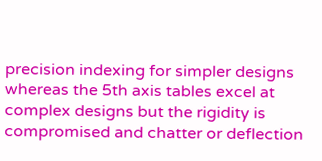precision indexing for simpler designs whereas the 5th axis tables excel at complex designs but the rigidity is compromised and chatter or deflection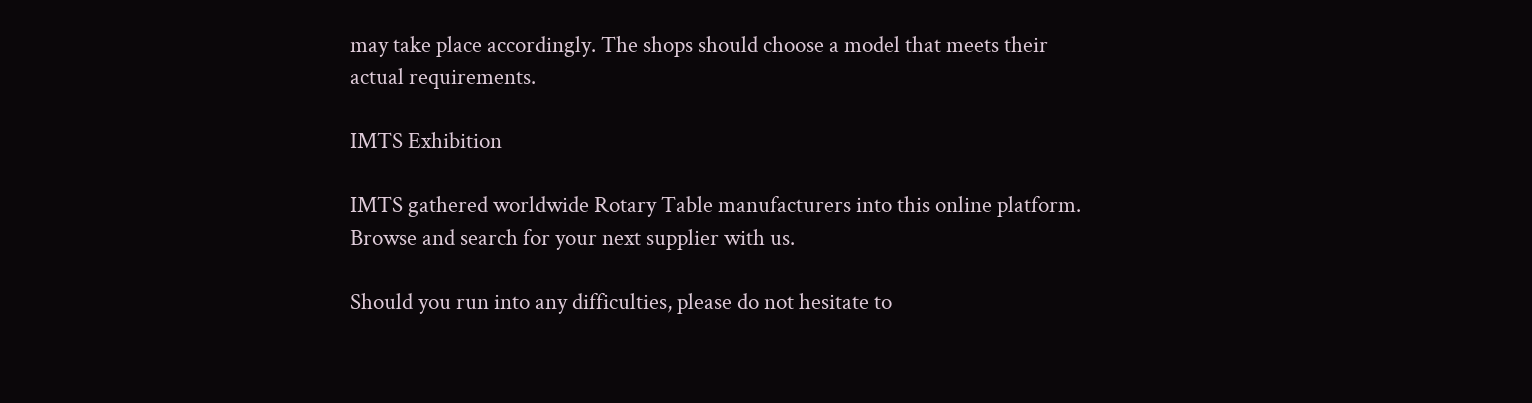may take place accordingly. The shops should choose a model that meets their actual requirements.

IMTS Exhibition

IMTS gathered worldwide Rotary Table manufacturers into this online platform. Browse and search for your next supplier with us.

Should you run into any difficulties, please do not hesitate to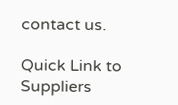contact us.

Quick Link to Suppliers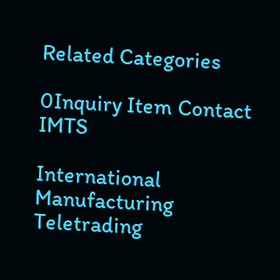Related Categories

0Inquiry Item Contact IMTS

International Manufacturing Teletrading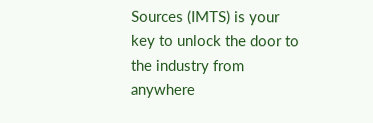Sources (IMTS) is your key to unlock the door to the industry from anywhere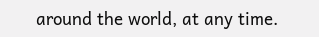around the world, at any time.